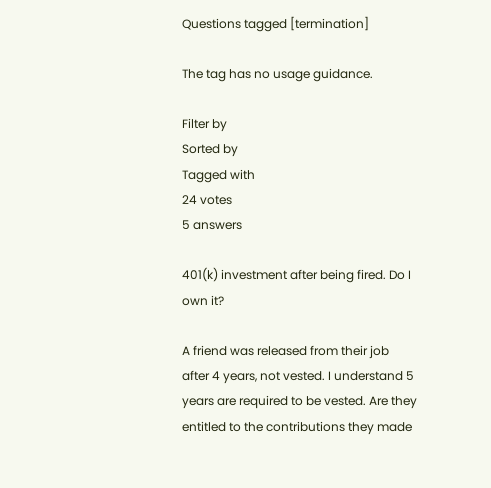Questions tagged [termination]

The tag has no usage guidance.

Filter by
Sorted by
Tagged with
24 votes
5 answers

401(k) investment after being fired. Do I own it?

A friend was released from their job after 4 years, not vested. I understand 5 years are required to be vested. Are they entitled to the contributions they made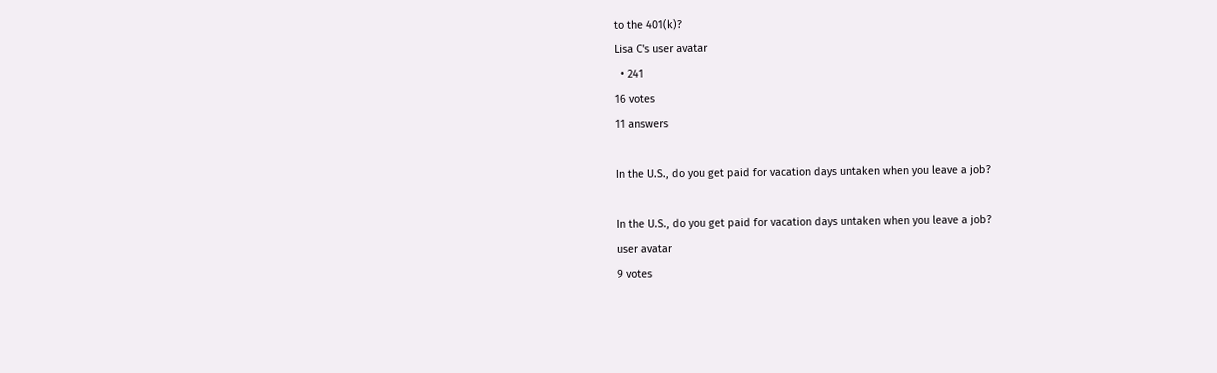to the 401(k)?
Lisa C's user avatar
  • 241
16 votes
11 answers

In the U.S., do you get paid for vacation days untaken when you leave a job?

In the U.S., do you get paid for vacation days untaken when you leave a job?
user avatar
9 votes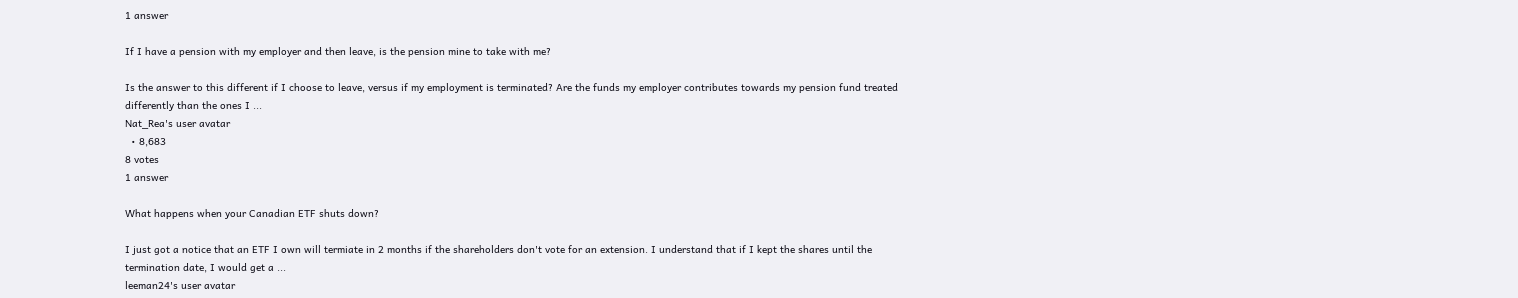1 answer

If I have a pension with my employer and then leave, is the pension mine to take with me?

Is the answer to this different if I choose to leave, versus if my employment is terminated? Are the funds my employer contributes towards my pension fund treated differently than the ones I ...
Nat_Rea's user avatar
  • 8,683
8 votes
1 answer

What happens when your Canadian ETF shuts down?

I just got a notice that an ETF I own will termiate in 2 months if the shareholders don't vote for an extension. I understand that if I kept the shares until the termination date, I would get a ...
leeman24's user avatar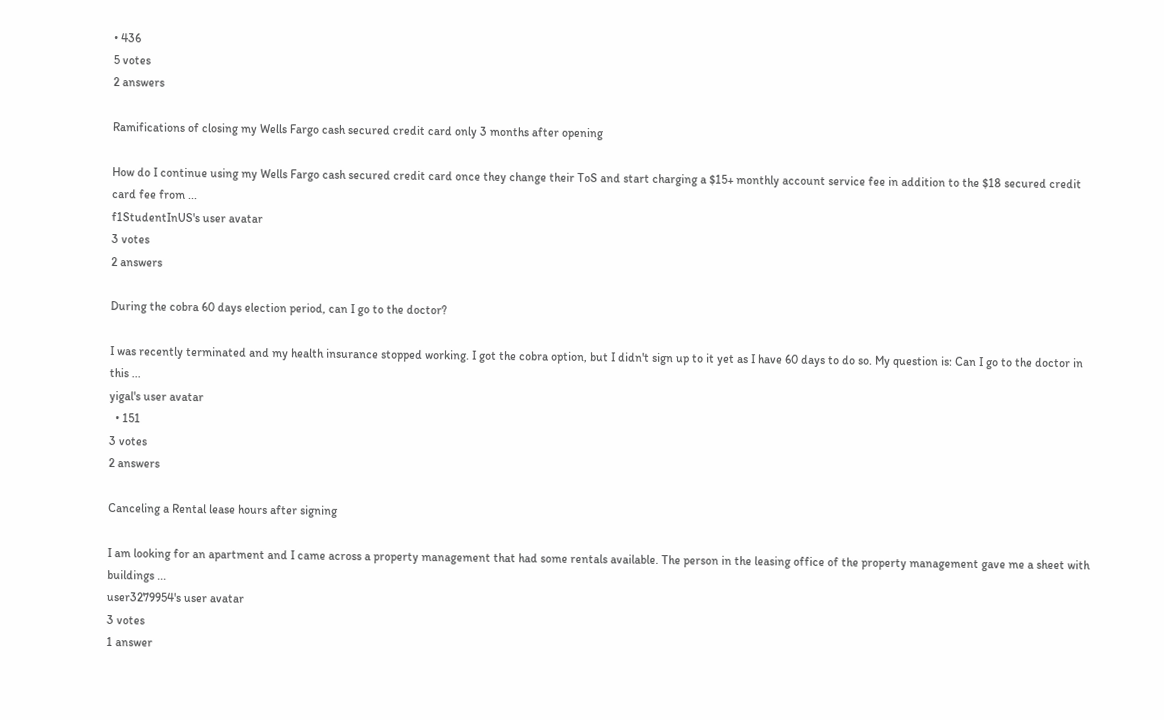• 436
5 votes
2 answers

Ramifications of closing my Wells Fargo cash secured credit card only 3 months after opening

How do I continue using my Wells Fargo cash secured credit card once they change their ToS and start charging a $15+ monthly account service fee in addition to the $18 secured credit card fee from ...
f1StudentInUS's user avatar
3 votes
2 answers

During the cobra 60 days election period, can I go to the doctor?

I was recently terminated and my health insurance stopped working. I got the cobra option, but I didn't sign up to it yet as I have 60 days to do so. My question is: Can I go to the doctor in this ...
yigal's user avatar
  • 151
3 votes
2 answers

Canceling a Rental lease hours after signing

I am looking for an apartment and I came across a property management that had some rentals available. The person in the leasing office of the property management gave me a sheet with buildings ...
user3279954's user avatar
3 votes
1 answer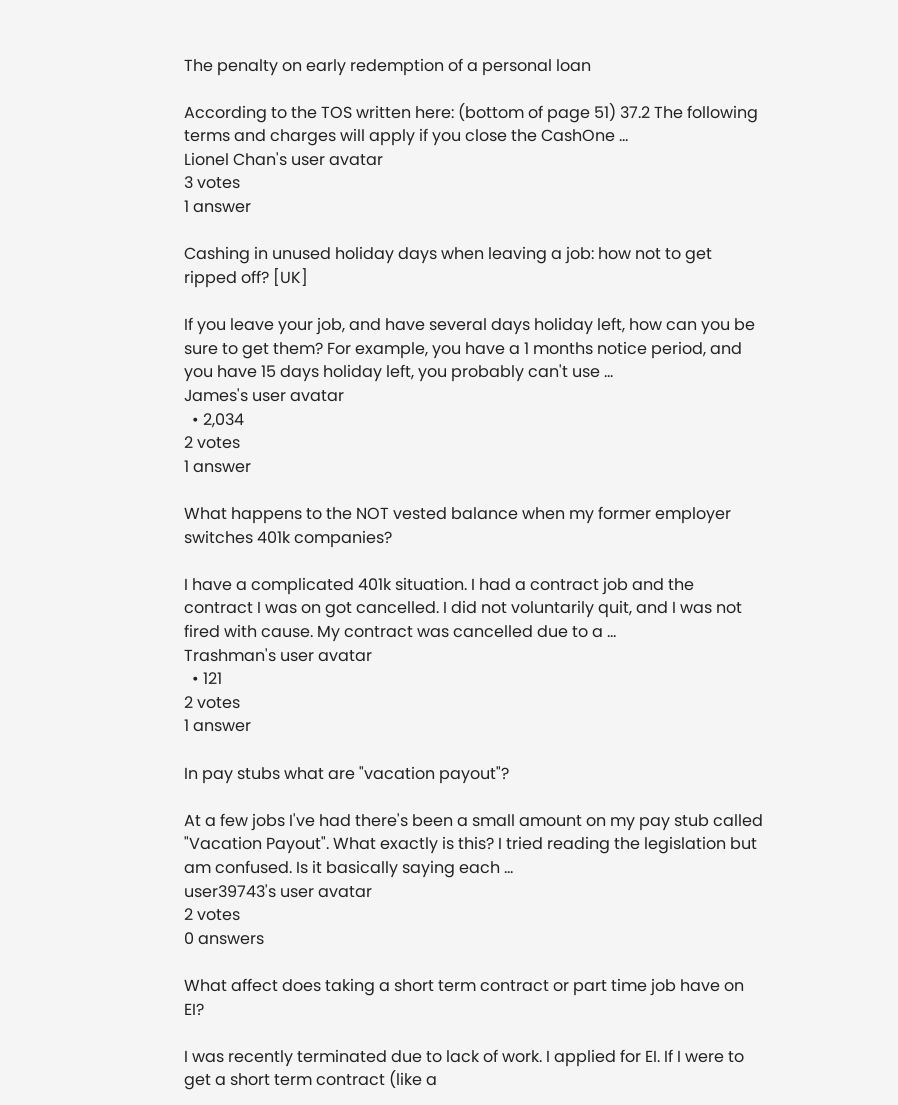The penalty on early redemption of a personal loan

According to the TOS written here: (bottom of page 51) 37.2 The following terms and charges will apply if you close the CashOne ...
Lionel Chan's user avatar
3 votes
1 answer

Cashing in unused holiday days when leaving a job: how not to get ripped off? [UK]

If you leave your job, and have several days holiday left, how can you be sure to get them? For example, you have a 1 months notice period, and you have 15 days holiday left, you probably can't use ...
James's user avatar
  • 2,034
2 votes
1 answer

What happens to the NOT vested balance when my former employer switches 401k companies?

I have a complicated 401k situation. I had a contract job and the contract I was on got cancelled. I did not voluntarily quit, and I was not fired with cause. My contract was cancelled due to a ...
Trashman's user avatar
  • 121
2 votes
1 answer

In pay stubs what are "vacation payout"?

At a few jobs I've had there's been a small amount on my pay stub called "Vacation Payout". What exactly is this? I tried reading the legislation but am confused. Is it basically saying each ...
user39743's user avatar
2 votes
0 answers

What affect does taking a short term contract or part time job have on EI?

I was recently terminated due to lack of work. I applied for EI. If I were to get a short term contract (like a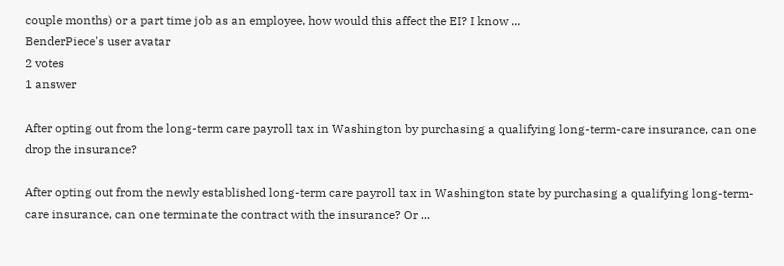couple months) or a part time job as an employee, how would this affect the EI? I know ...
BenderPiece's user avatar
2 votes
1 answer

After opting out from the long-term care payroll tax in Washington by purchasing a qualifying long-term-care insurance, can one drop the insurance?

After opting out from the newly established long-term care payroll tax in Washington state by purchasing a qualifying long-term-care insurance, can one terminate the contract with the insurance? Or ...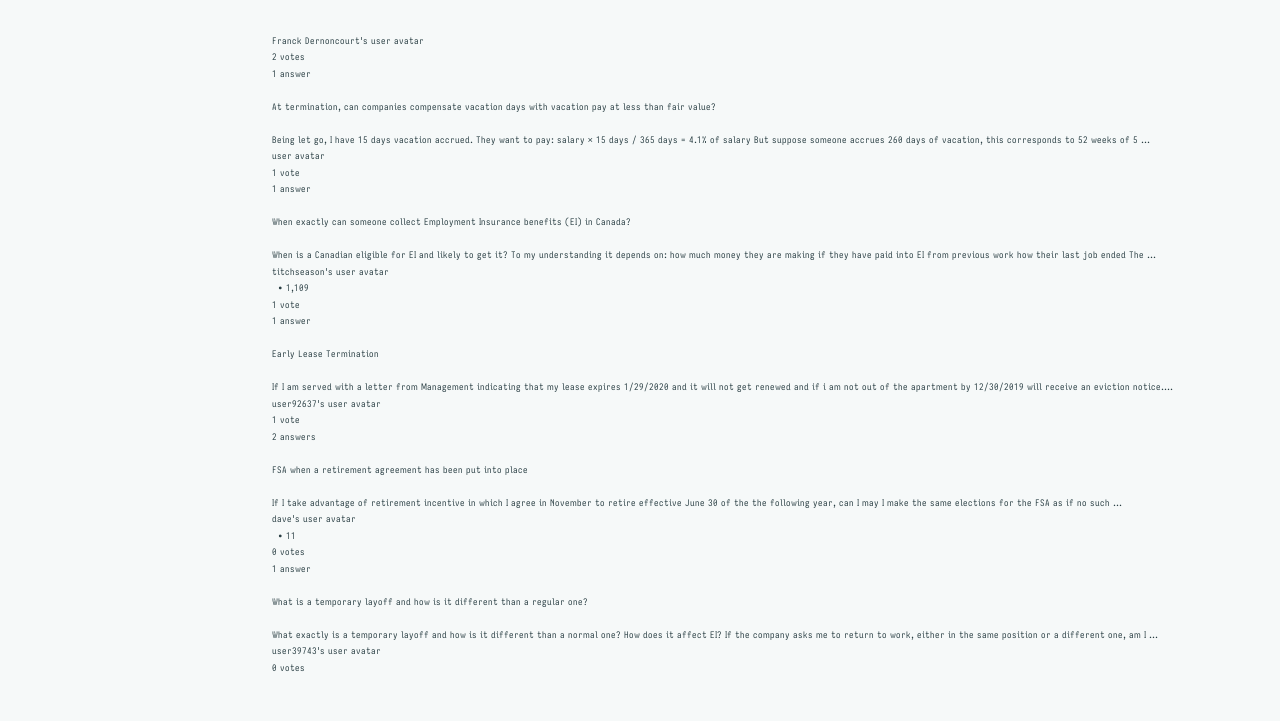Franck Dernoncourt's user avatar
2 votes
1 answer

At termination, can companies compensate vacation days with vacation pay at less than fair value?

Being let go, I have 15 days vacation accrued. They want to pay: salary × 15 days / 365 days = 4.1% of salary But suppose someone accrues 260 days of vacation, this corresponds to 52 weeks of 5 ...
user avatar
1 vote
1 answer

When exactly can someone collect Employment Insurance benefits (EI) in Canada?

When is a Canadian eligible for EI and likely to get it? To my understanding it depends on: how much money they are making if they have paid into EI from previous work how their last job ended The ...
titchseason's user avatar
  • 1,109
1 vote
1 answer

Early Lease Termination

If I am served with a letter from Management indicating that my lease expires 1/29/2020 and it will not get renewed and if i am not out of the apartment by 12/30/2019 will receive an eviction notice....
user92637's user avatar
1 vote
2 answers

FSA when a retirement agreement has been put into place

If I take advantage of retirement incentive in which I agree in November to retire effective June 30 of the the following year, can I may I make the same elections for the FSA as if no such ...
dave's user avatar
  • 11
0 votes
1 answer

What is a temporary layoff and how is it different than a regular one?

What exactly is a temporary layoff and how is it different than a normal one? How does it affect EI? If the company asks me to return to work, either in the same position or a different one, am I ...
user39743's user avatar
0 votes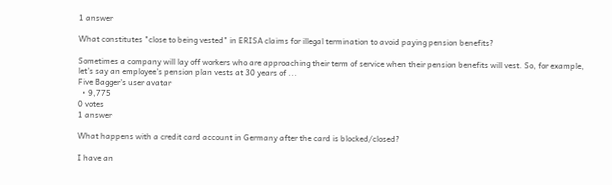1 answer

What constitutes "close to being vested" in ERISA claims for illegal termination to avoid paying pension benefits?

Sometimes a company will lay off workers who are approaching their term of service when their pension benefits will vest. So, for example, let's say an employee's pension plan vests at 30 years of ...
Five Bagger's user avatar
  • 9,775
0 votes
1 answer

What happens with a credit card account in Germany after the card is blocked/closed?

I have an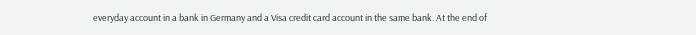everyday account in a bank in Germany and a Visa credit card account in the same bank. At the end of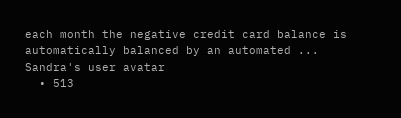each month the negative credit card balance is automatically balanced by an automated ...
Sandra's user avatar
  • 513